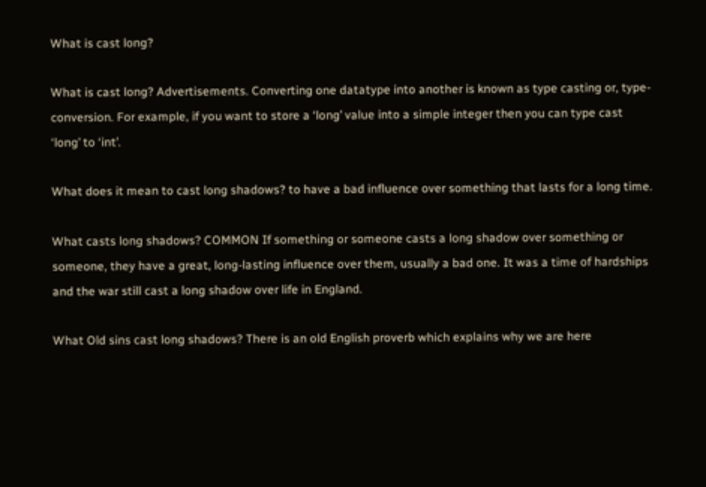What is cast long?

What is cast long? Advertisements. Converting one datatype into another is known as type casting or, type-conversion. For example, if you want to store a ‘long’ value into a simple integer then you can type cast ‘long’ to ‘int’.

What does it mean to cast long shadows? to have a bad influence over something that lasts for a long time.

What casts long shadows? COMMON If something or someone casts a long shadow over something or someone, they have a great, long-lasting influence over them, usually a bad one. It was a time of hardships and the war still cast a long shadow over life in England.

What Old sins cast long shadows? There is an old English proverb which explains why we are here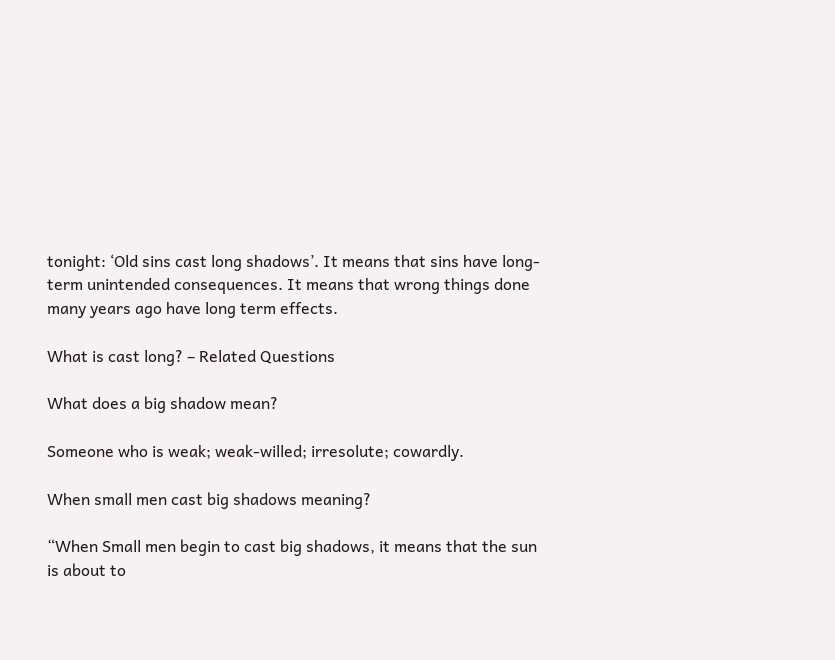tonight: ‘Old sins cast long shadows’. It means that sins have long-term unintended consequences. It means that wrong things done many years ago have long term effects.

What is cast long? – Related Questions

What does a big shadow mean?

Someone who is weak; weak-willed; irresolute; cowardly.

When small men cast big shadows meaning?

“When Small men begin to cast big shadows, it means that the sun is about to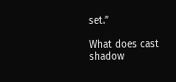set.”

What does cast shadow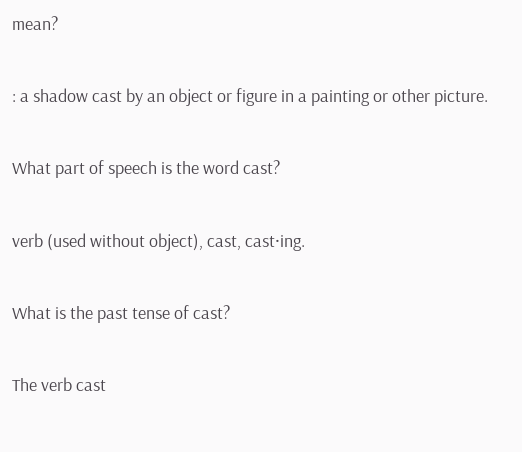mean?

: a shadow cast by an object or figure in a painting or other picture.

What part of speech is the word cast?

verb (used without object), cast, cast·ing.

What is the past tense of cast?

The verb cast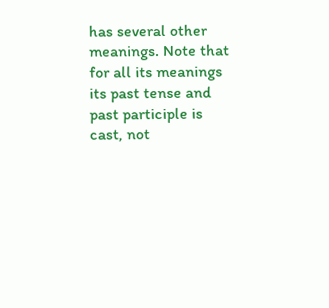has several other meanings. Note that for all its meanings its past tense and past participle is cast, not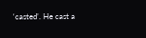‘casted’. He cast a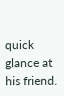quick glance at his friend.